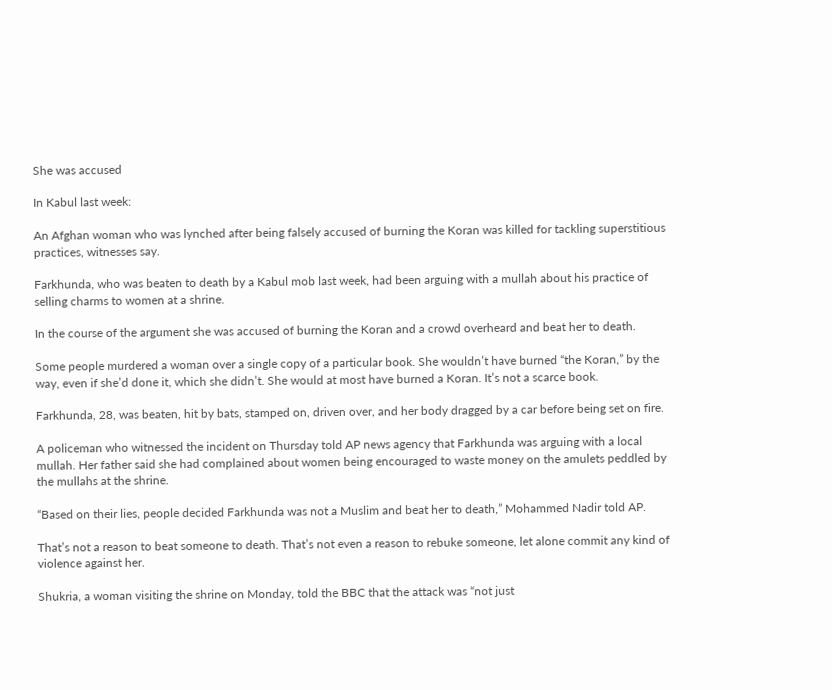She was accused

In Kabul last week:

An Afghan woman who was lynched after being falsely accused of burning the Koran was killed for tackling superstitious practices, witnesses say.

Farkhunda, who was beaten to death by a Kabul mob last week, had been arguing with a mullah about his practice of selling charms to women at a shrine.

In the course of the argument she was accused of burning the Koran and a crowd overheard and beat her to death.

Some people murdered a woman over a single copy of a particular book. She wouldn’t have burned “the Koran,” by the way, even if she’d done it, which she didn’t. She would at most have burned a Koran. It’s not a scarce book.

Farkhunda, 28, was beaten, hit by bats, stamped on, driven over, and her body dragged by a car before being set on fire.

A policeman who witnessed the incident on Thursday told AP news agency that Farkhunda was arguing with a local mullah. Her father said she had complained about women being encouraged to waste money on the amulets peddled by the mullahs at the shrine.

“Based on their lies, people decided Farkhunda was not a Muslim and beat her to death,” Mohammed Nadir told AP.

That’s not a reason to beat someone to death. That’s not even a reason to rebuke someone, let alone commit any kind of violence against her.

Shukria, a woman visiting the shrine on Monday, told the BBC that the attack was “not just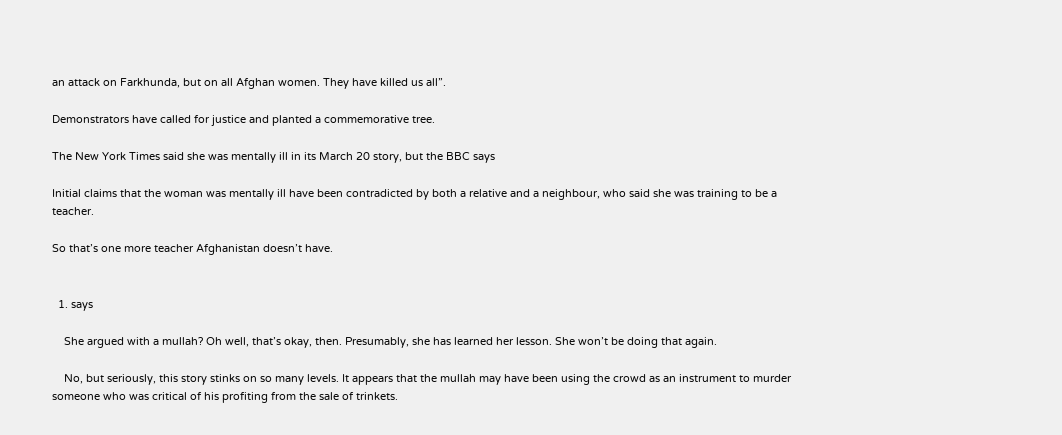an attack on Farkhunda, but on all Afghan women. They have killed us all”.

Demonstrators have called for justice and planted a commemorative tree.

The New York Times said she was mentally ill in its March 20 story, but the BBC says

Initial claims that the woman was mentally ill have been contradicted by both a relative and a neighbour, who said she was training to be a teacher.

So that’s one more teacher Afghanistan doesn’t have.


  1. says

    She argued with a mullah? Oh well, that’s okay, then. Presumably, she has learned her lesson. She won’t be doing that again.

    No, but seriously, this story stinks on so many levels. It appears that the mullah may have been using the crowd as an instrument to murder someone who was critical of his profiting from the sale of trinkets.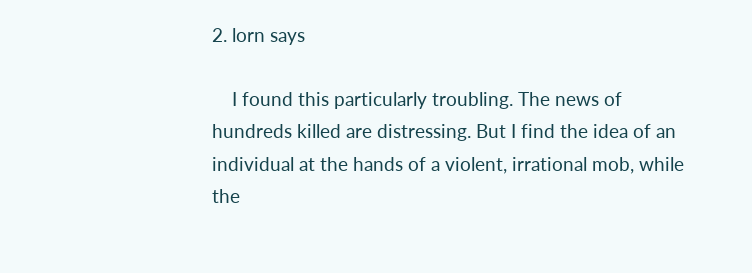2. lorn says

    I found this particularly troubling. The news of hundreds killed are distressing. But I find the idea of an individual at the hands of a violent, irrational mob, while the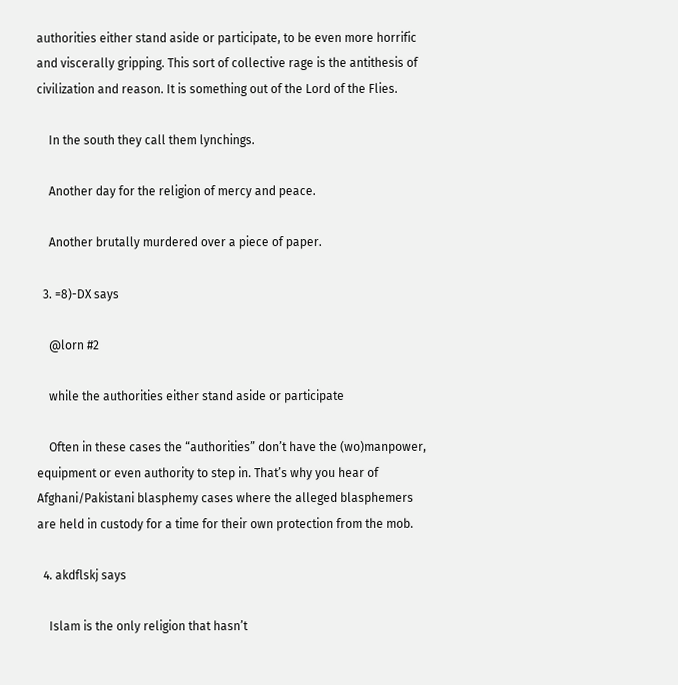authorities either stand aside or participate, to be even more horrific and viscerally gripping. This sort of collective rage is the antithesis of civilization and reason. It is something out of the Lord of the Flies.

    In the south they call them lynchings.

    Another day for the religion of mercy and peace.

    Another brutally murdered over a piece of paper.

  3. =8)-DX says

    @lorn #2

    while the authorities either stand aside or participate

    Often in these cases the “authorities” don’t have the (wo)manpower, equipment or even authority to step in. That’s why you hear of Afghani/Pakistani blasphemy cases where the alleged blasphemers are held in custody for a time for their own protection from the mob.

  4. akdflskj says

    Islam is the only religion that hasn’t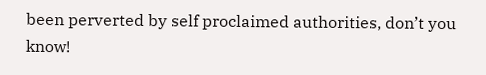been perverted by self proclaimed authorities, don’t you know!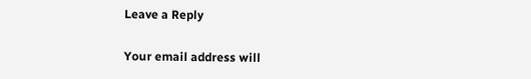Leave a Reply

Your email address will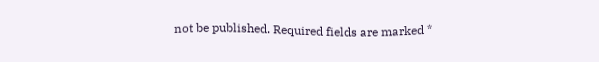not be published. Required fields are marked *